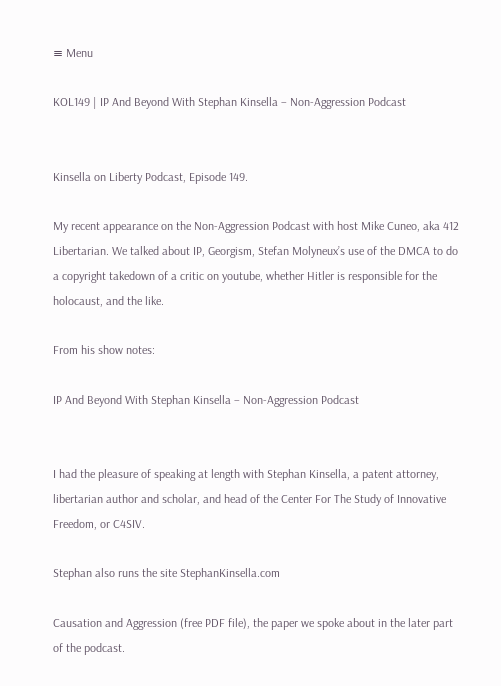≡ Menu

KOL149 | IP And Beyond With Stephan Kinsella – Non-Aggression Podcast


Kinsella on Liberty Podcast, Episode 149.

My recent appearance on the Non-Aggression Podcast with host Mike Cuneo, aka 412 Libertarian. We talked about IP, Georgism, Stefan Molyneux’s use of the DMCA to do a copyright takedown of a critic on youtube, whether Hitler is responsible for the holocaust, and the like.

From his show notes:

IP And Beyond With Stephan Kinsella – Non-Aggression Podcast


I had the pleasure of speaking at length with Stephan Kinsella, a patent attorney, libertarian author and scholar, and head of the Center For The Study of Innovative Freedom, or C4SIV.

Stephan also runs the site StephanKinsella.com

Causation and Aggression (free PDF file), the paper we spoke about in the later part of the podcast.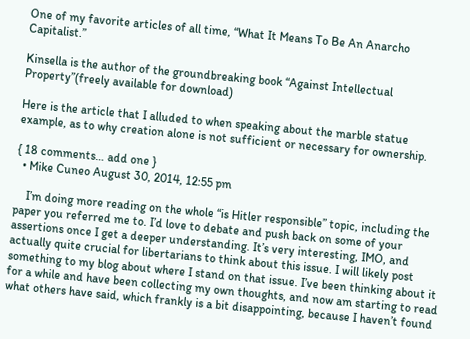One of my favorite articles of all time, “What It Means To Be An Anarcho Capitalist.”

Kinsella is the author of the groundbreaking book “Against Intellectual Property”(freely available for download)

Here is the article that I alluded to when speaking about the marble statue example, as to why creation alone is not sufficient or necessary for ownership.

{ 18 comments… add one }
  • Mike Cuneo August 30, 2014, 12:55 pm

    I’m doing more reading on the whole “is Hitler responsible” topic, including the paper you referred me to. I’d love to debate and push back on some of your assertions once I get a deeper understanding. It’s very interesting, IMO, and actually quite crucial for libertarians to think about this issue. I will likely post something to my blog about where I stand on that issue. I’ve been thinking about it for a while and have been collecting my own thoughts, and now am starting to read what others have said, which frankly is a bit disappointing, because I haven’t found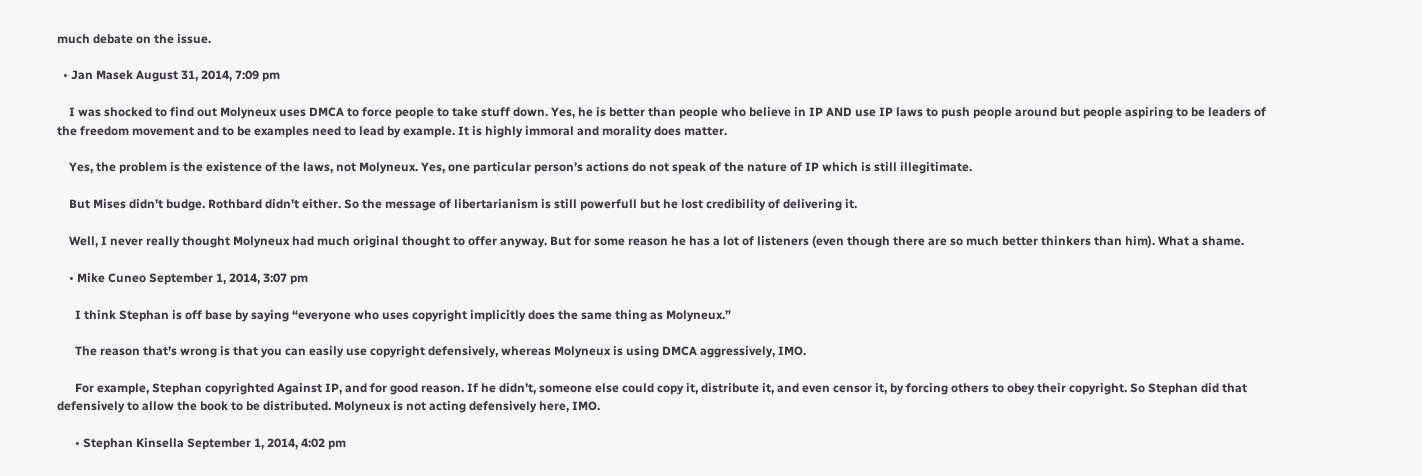much debate on the issue.

  • Jan Masek August 31, 2014, 7:09 pm

    I was shocked to find out Molyneux uses DMCA to force people to take stuff down. Yes, he is better than people who believe in IP AND use IP laws to push people around but people aspiring to be leaders of the freedom movement and to be examples need to lead by example. It is highly immoral and morality does matter.

    Yes, the problem is the existence of the laws, not Molyneux. Yes, one particular person’s actions do not speak of the nature of IP which is still illegitimate.

    But Mises didn’t budge. Rothbard didn’t either. So the message of libertarianism is still powerfull but he lost credibility of delivering it.

    Well, I never really thought Molyneux had much original thought to offer anyway. But for some reason he has a lot of listeners (even though there are so much better thinkers than him). What a shame.

    • Mike Cuneo September 1, 2014, 3:07 pm

      I think Stephan is off base by saying “everyone who uses copyright implicitly does the same thing as Molyneux.”

      The reason that’s wrong is that you can easily use copyright defensively, whereas Molyneux is using DMCA aggressively, IMO.

      For example, Stephan copyrighted Against IP, and for good reason. If he didn’t, someone else could copy it, distribute it, and even censor it, by forcing others to obey their copyright. So Stephan did that defensively to allow the book to be distributed. Molyneux is not acting defensively here, IMO.

      • Stephan Kinsella September 1, 2014, 4:02 pm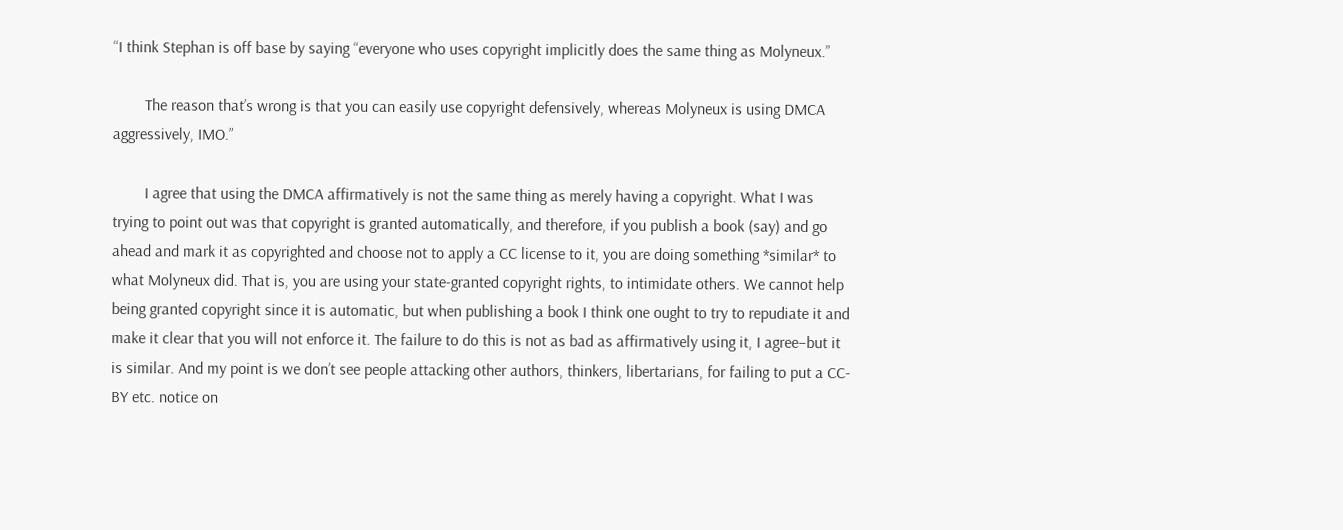“I think Stephan is off base by saying “everyone who uses copyright implicitly does the same thing as Molyneux.”

        The reason that’s wrong is that you can easily use copyright defensively, whereas Molyneux is using DMCA aggressively, IMO.”

        I agree that using the DMCA affirmatively is not the same thing as merely having a copyright. What I was trying to point out was that copyright is granted automatically, and therefore, if you publish a book (say) and go ahead and mark it as copyrighted and choose not to apply a CC license to it, you are doing something *similar* to what Molyneux did. That is, you are using your state-granted copyright rights, to intimidate others. We cannot help being granted copyright since it is automatic, but when publishing a book I think one ought to try to repudiate it and make it clear that you will not enforce it. The failure to do this is not as bad as affirmatively using it, I agree–but it is similar. And my point is we don’t see people attacking other authors, thinkers, libertarians, for failing to put a CC-BY etc. notice on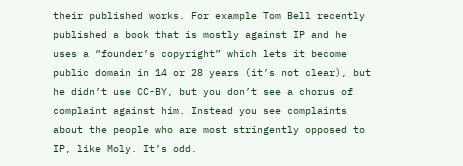their published works. For example Tom Bell recently published a book that is mostly against IP and he uses a “founder’s copyright” which lets it become public domain in 14 or 28 years (it’s not clear), but he didn’t use CC-BY, but you don’t see a chorus of complaint against him. Instead you see complaints about the people who are most stringently opposed to IP, like Moly. It’s odd.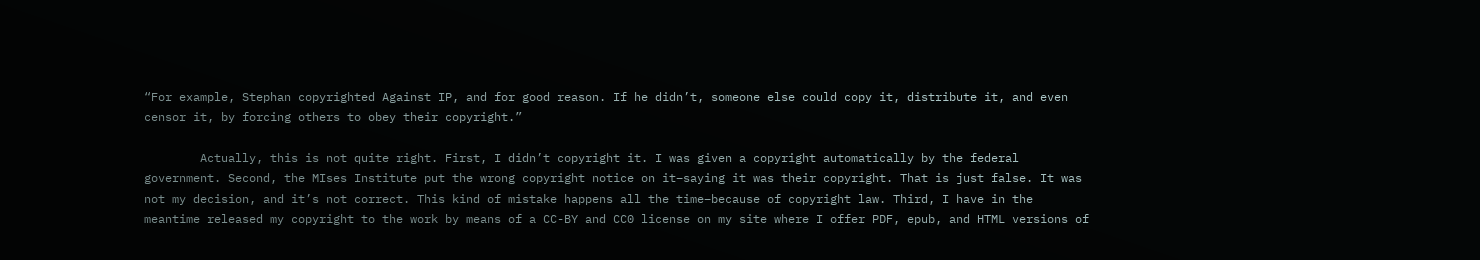“For example, Stephan copyrighted Against IP, and for good reason. If he didn’t, someone else could copy it, distribute it, and even censor it, by forcing others to obey their copyright.”

        Actually, this is not quite right. First, I didn’t copyright it. I was given a copyright automatically by the federal government. Second, the MIses Institute put the wrong copyright notice on it–saying it was their copyright. That is just false. It was not my decision, and it’s not correct. This kind of mistake happens all the time–because of copyright law. Third, I have in the meantime released my copyright to the work by means of a CC-BY and CC0 license on my site where I offer PDF, epub, and HTML versions of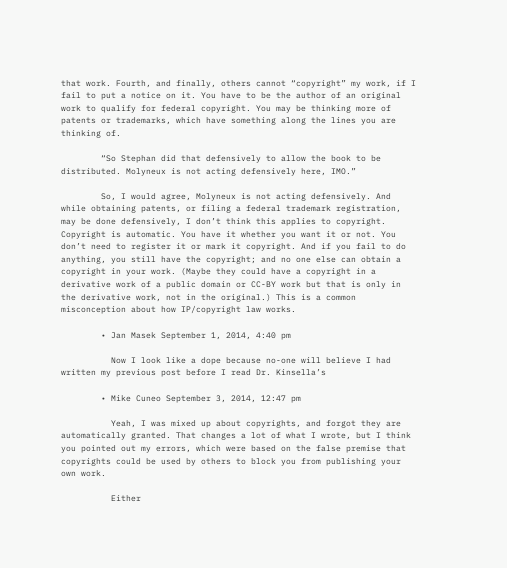that work. Fourth, and finally, others cannot “copyright” my work, if I fail to put a notice on it. You have to be the author of an original work to qualify for federal copyright. You may be thinking more of patents or trademarks, which have something along the lines you are thinking of.

        “So Stephan did that defensively to allow the book to be distributed. Molyneux is not acting defensively here, IMO.”

        So, I would agree, Molyneux is not acting defensively. And while obtaining patents, or filing a federal trademark registration, may be done defensively, I don’t think this applies to copyright. Copyright is automatic. You have it whether you want it or not. You don’t need to register it or mark it copyright. And if you fail to do anything, you still have the copyright; and no one else can obtain a copyright in your work. (Maybe they could have a copyright in a derivative work of a public domain or CC-BY work but that is only in the derivative work, not in the original.) This is a common misconception about how IP/copyright law works.

        • Jan Masek September 1, 2014, 4:40 pm

          Now I look like a dope because no-one will believe I had written my previous post before I read Dr. Kinsella’s

        • Mike Cuneo September 3, 2014, 12:47 pm

          Yeah, I was mixed up about copyrights, and forgot they are automatically granted. That changes a lot of what I wrote, but I think you pointed out my errors, which were based on the false premise that copyrights could be used by others to block you from publishing your own work.

          Either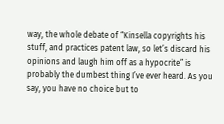way, the whole debate of “Kinsella copyrights his stuff, and practices patent law, so let’s discard his opinions and laugh him off as a hypocrite” is probably the dumbest thing I’ve ever heard. As you say, you have no choice but to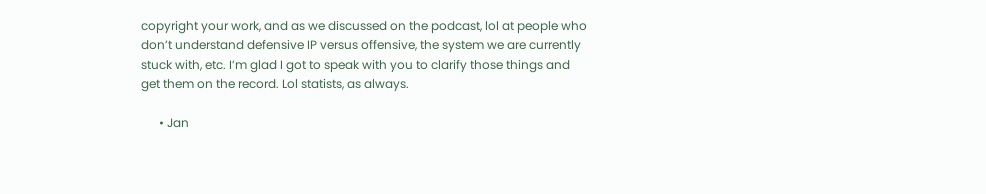copyright your work, and as we discussed on the podcast, lol at people who don’t understand defensive IP versus offensive, the system we are currently stuck with, etc. I’m glad I got to speak with you to clarify those things and get them on the record. Lol statists, as always.

      • Jan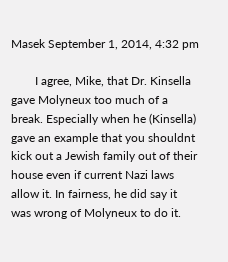Masek September 1, 2014, 4:32 pm

        I agree, Mike, that Dr. Kinsella gave Molyneux too much of a break. Especially when he (Kinsella) gave an example that you shouldnt kick out a Jewish family out of their house even if current Nazi laws allow it. In fairness, he did say it was wrong of Molyneux to do it.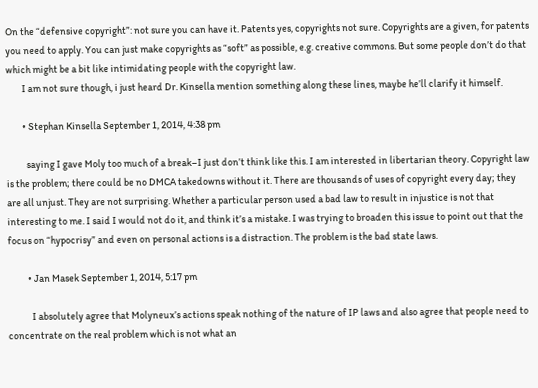On the “defensive copyright”: not sure you can have it. Patents yes, copyrights not sure. Copyrights are a given, for patents you need to apply. You can just make copyrights as “soft” as possible, e.g. creative commons. But some people don’t do that which might be a bit like intimidating people with the copyright law.
        I am not sure though, i just heard Dr. Kinsella mention something along these lines, maybe he’ll clarify it himself.

        • Stephan Kinsella September 1, 2014, 4:38 pm

          saying I gave Moly too much of a break–I just don’t think like this. I am interested in libertarian theory. Copyright law is the problem; there could be no DMCA takedowns without it. There are thousands of uses of copyright every day; they are all unjust. They are not surprising. Whether a particular person used a bad law to result in injustice is not that interesting to me. I said I would not do it, and think it’s a mistake. I was trying to broaden this issue to point out that the focus on “hypocrisy” and even on personal actions is a distraction. The problem is the bad state laws.

          • Jan Masek September 1, 2014, 5:17 pm

            I absolutely agree that Molyneux’s actions speak nothing of the nature of IP laws and also agree that people need to concentrate on the real problem which is not what an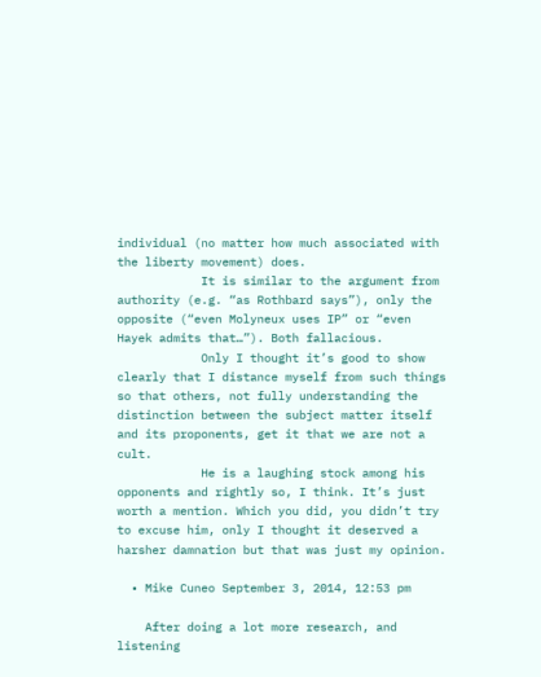individual (no matter how much associated with the liberty movement) does.
            It is similar to the argument from authority (e.g. “as Rothbard says”), only the opposite (“even Molyneux uses IP” or “even Hayek admits that…”). Both fallacious.
            Only I thought it’s good to show clearly that I distance myself from such things so that others, not fully understanding the distinction between the subject matter itself and its proponents, get it that we are not a cult.
            He is a laughing stock among his opponents and rightly so, I think. It’s just worth a mention. Which you did, you didn’t try to excuse him, only I thought it deserved a harsher damnation but that was just my opinion.

  • Mike Cuneo September 3, 2014, 12:53 pm

    After doing a lot more research, and listening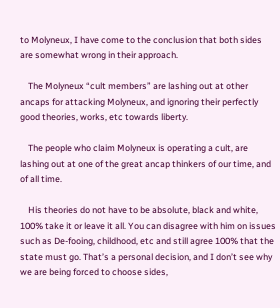to Molyneux, I have come to the conclusion that both sides are somewhat wrong in their approach.

    The Molyneux “cult members” are lashing out at other ancaps for attacking Molyneux, and ignoring their perfectly good theories, works, etc towards liberty.

    The people who claim Molyneux is operating a cult, are lashing out at one of the great ancap thinkers of our time, and of all time.

    His theories do not have to be absolute, black and white, 100% take it or leave it all. You can disagree with him on issues such as De-fooing, childhood, etc and still agree 100% that the state must go. That’s a personal decision, and I don’t see why we are being forced to choose sides,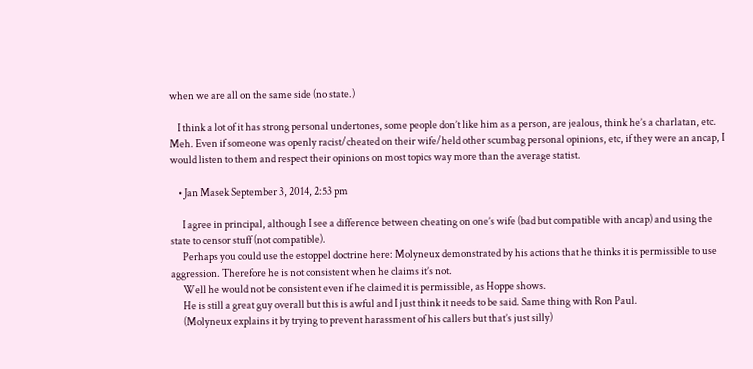when we are all on the same side (no state.)

    I think a lot of it has strong personal undertones, some people don’t like him as a person, are jealous, think he’s a charlatan, etc. Meh. Even if someone was openly racist/cheated on their wife/held other scumbag personal opinions, etc, if they were an ancap, I would listen to them and respect their opinions on most topics way more than the average statist.

    • Jan Masek September 3, 2014, 2:53 pm

      I agree in principal, although I see a difference between cheating on one’s wife (bad but compatible with ancap) and using the state to censor stuff (not compatible).
      Perhaps you could use the estoppel doctrine here: Molyneux demonstrated by his actions that he thinks it is permissible to use aggression. Therefore he is not consistent when he claims it’s not.
      Well he would not be consistent even if he claimed it is permissible, as Hoppe shows.
      He is still a great guy overall but this is awful and I just think it needs to be said. Same thing with Ron Paul.
      (Molyneux explains it by trying to prevent harassment of his callers but that’s just silly)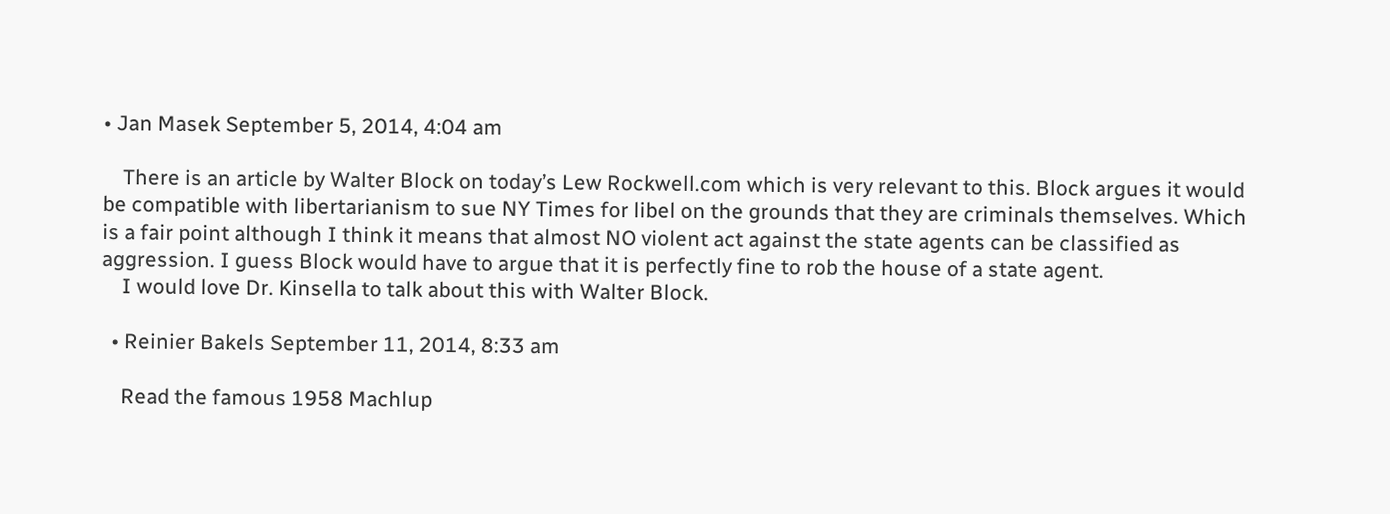• Jan Masek September 5, 2014, 4:04 am

    There is an article by Walter Block on today’s Lew Rockwell.com which is very relevant to this. Block argues it would be compatible with libertarianism to sue NY Times for libel on the grounds that they are criminals themselves. Which is a fair point although I think it means that almost NO violent act against the state agents can be classified as aggression. I guess Block would have to argue that it is perfectly fine to rob the house of a state agent.
    I would love Dr. Kinsella to talk about this with Walter Block.

  • Reinier Bakels September 11, 2014, 8:33 am

    Read the famous 1958 Machlup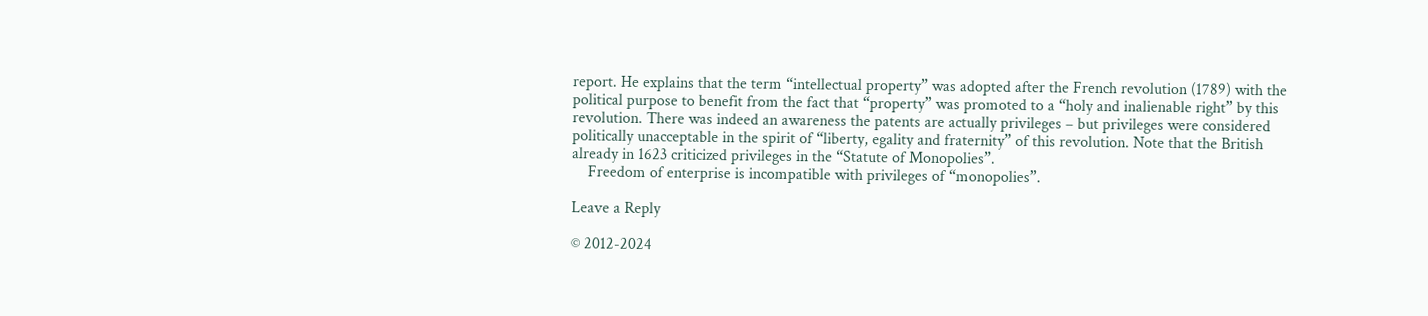report. He explains that the term “intellectual property” was adopted after the French revolution (1789) with the political purpose to benefit from the fact that “property” was promoted to a “holy and inalienable right” by this revolution. There was indeed an awareness the patents are actually privileges – but privileges were considered politically unacceptable in the spirit of “liberty, egality and fraternity” of this revolution. Note that the British already in 1623 criticized privileges in the “Statute of Monopolies”.
    Freedom of enterprise is incompatible with privileges of “monopolies”.

Leave a Reply

© 2012-2024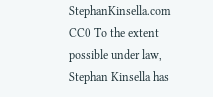StephanKinsella.com CC0 To the extent possible under law, Stephan Kinsella has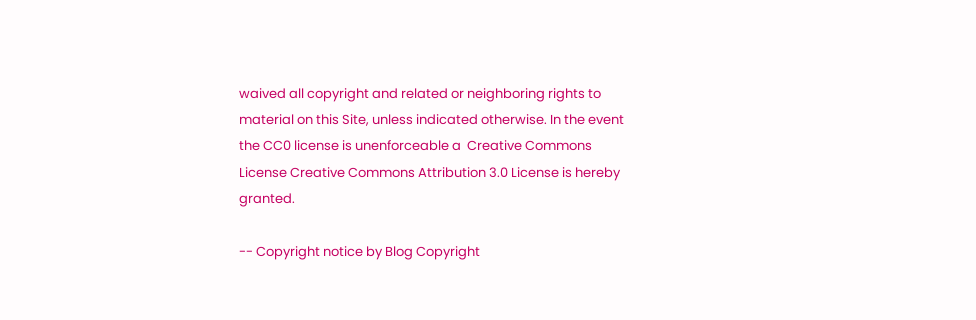waived all copyright and related or neighboring rights to material on this Site, unless indicated otherwise. In the event the CC0 license is unenforceable a  Creative Commons License Creative Commons Attribution 3.0 License is hereby granted.

-- Copyright notice by Blog Copyright